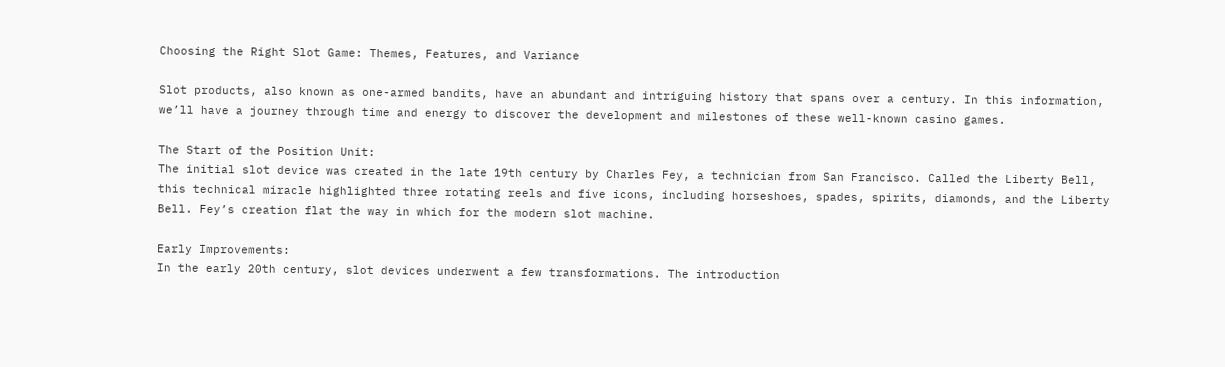Choosing the Right Slot Game: Themes, Features, and Variance

Slot products, also known as one-armed bandits, have an abundant and intriguing history that spans over a century. In this information, we’ll have a journey through time and energy to discover the development and milestones of these well-known casino games.

The Start of the Position Unit:
The initial slot device was created in the late 19th century by Charles Fey, a technician from San Francisco. Called the Liberty Bell, this technical miracle highlighted three rotating reels and five icons, including horseshoes, spades, spirits, diamonds, and the Liberty Bell. Fey’s creation flat the way in which for the modern slot machine.

Early Improvements:
In the early 20th century, slot devices underwent a few transformations. The introduction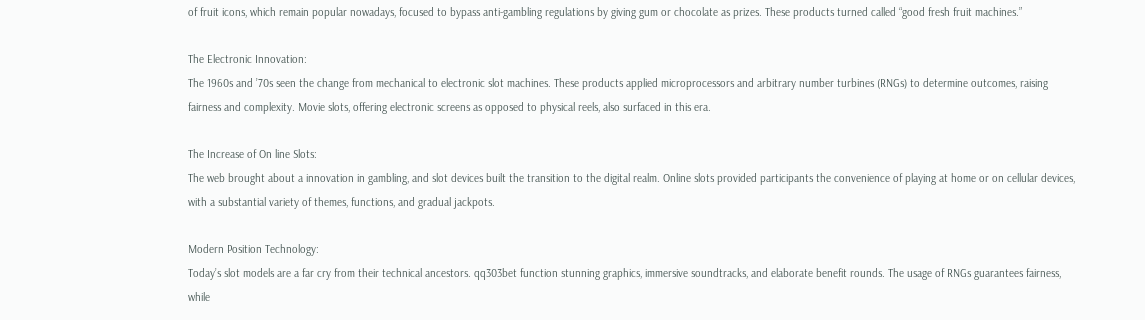of fruit icons, which remain popular nowadays, focused to bypass anti-gambling regulations by giving gum or chocolate as prizes. These products turned called “good fresh fruit machines.”

The Electronic Innovation:
The 1960s and ’70s seen the change from mechanical to electronic slot machines. These products applied microprocessors and arbitrary number turbines (RNGs) to determine outcomes, raising fairness and complexity. Movie slots, offering electronic screens as opposed to physical reels, also surfaced in this era.

The Increase of On line Slots:
The web brought about a innovation in gambling, and slot devices built the transition to the digital realm. Online slots provided participants the convenience of playing at home or on cellular devices, with a substantial variety of themes, functions, and gradual jackpots.

Modern Position Technology:
Today’s slot models are a far cry from their technical ancestors. qq303bet function stunning graphics, immersive soundtracks, and elaborate benefit rounds. The usage of RNGs guarantees fairness, while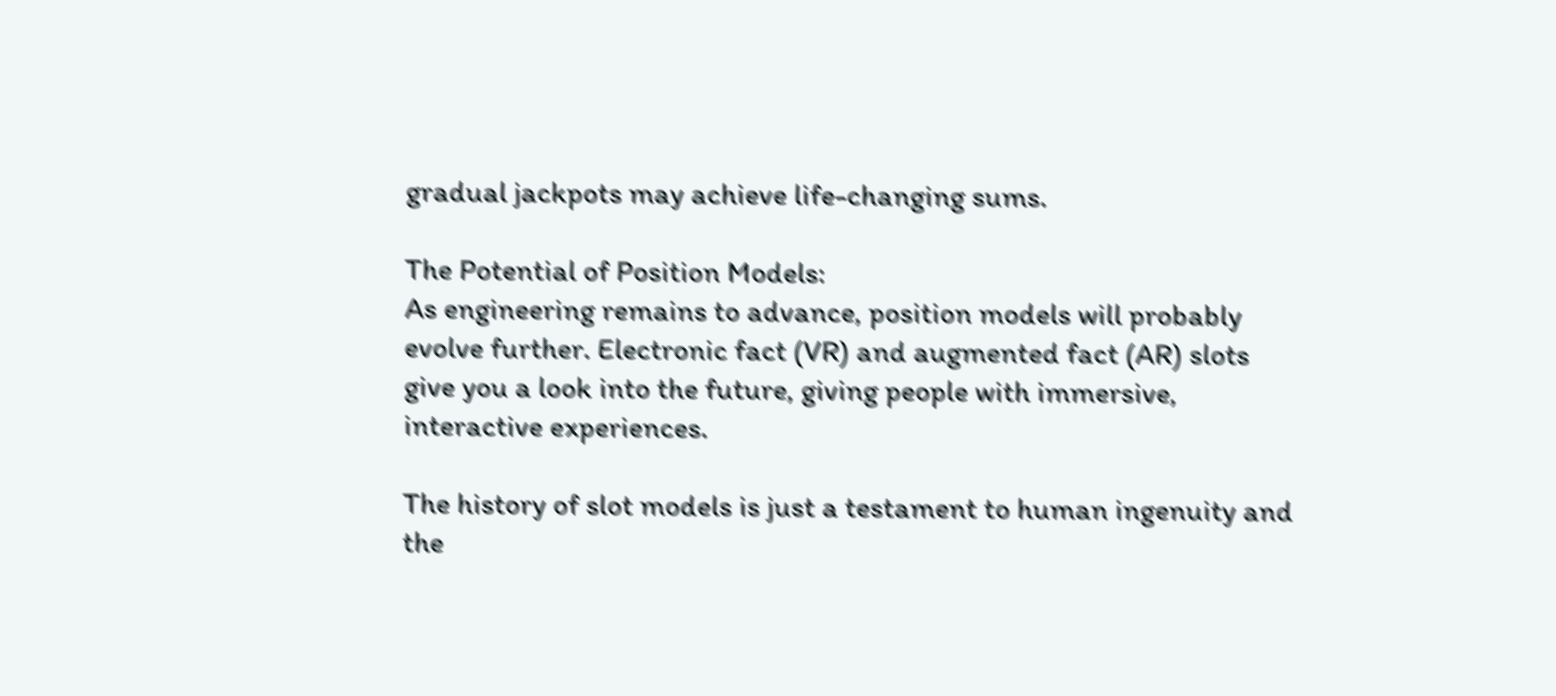gradual jackpots may achieve life-changing sums.

The Potential of Position Models:
As engineering remains to advance, position models will probably evolve further. Electronic fact (VR) and augmented fact (AR) slots give you a look into the future, giving people with immersive, interactive experiences.

The history of slot models is just a testament to human ingenuity and the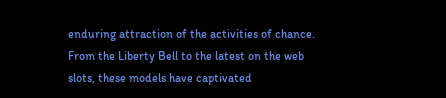enduring attraction of the activities of chance. From the Liberty Bell to the latest on the web slots, these models have captivated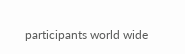participants world wide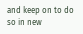and keep on to do so in new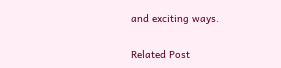and exciting ways.

Related Post